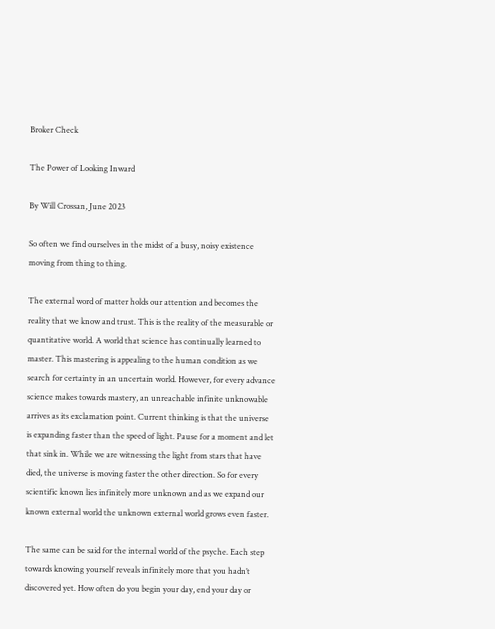Broker Check

The Power of Looking Inward

By Will Crossan, June 2023

So often we find ourselves in the midst of a busy, noisy existence moving from thing to thing.

The external word of matter holds our attention and becomes the reality that we know and trust. This is the reality of the measurable or quantitative world. A world that science has continually learned to master. This mastering is appealing to the human condition as we search for certainty in an uncertain world. However, for every advance science makes towards mastery, an unreachable infinite unknowable arrives as its exclamation point. Current thinking is that the universe is expanding faster than the speed of light. Pause for a moment and let that sink in. While we are witnessing the light from stars that have died, the universe is moving faster the other direction. So for every scientific known lies infinitely more unknown and as we expand our known external world the unknown external world grows even faster.

The same can be said for the internal world of the psyche. Each step towards knowing yourself reveals infinitely more that you hadn’t discovered yet. How often do you begin your day, end your day or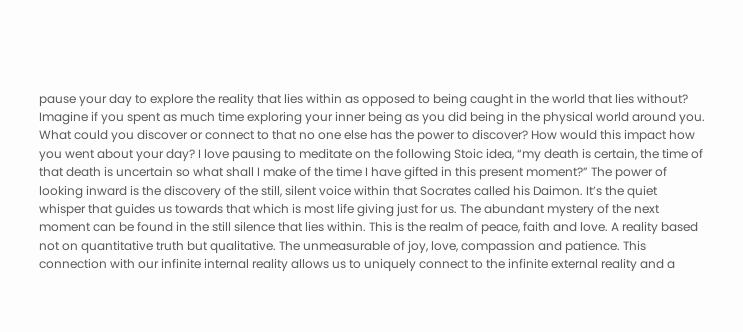pause your day to explore the reality that lies within as opposed to being caught in the world that lies without? Imagine if you spent as much time exploring your inner being as you did being in the physical world around you. What could you discover or connect to that no one else has the power to discover? How would this impact how you went about your day? I love pausing to meditate on the following Stoic idea, “my death is certain, the time of that death is uncertain so what shall I make of the time I have gifted in this present moment?” The power of looking inward is the discovery of the still, silent voice within that Socrates called his Daimon. It’s the quiet whisper that guides us towards that which is most life giving just for us. The abundant mystery of the next moment can be found in the still silence that lies within. This is the realm of peace, faith and love. A reality based not on quantitative truth but qualitative. The unmeasurable of joy, love, compassion and patience. This connection with our infinite internal reality allows us to uniquely connect to the infinite external reality and a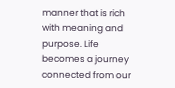manner that is rich with meaning and purpose. Life becomes a journey connected from our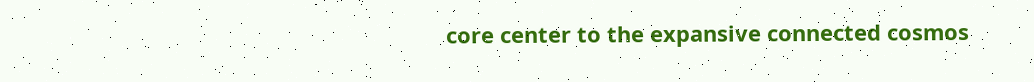core center to the expansive connected cosmos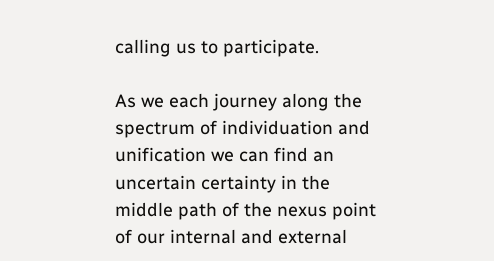calling us to participate.

As we each journey along the spectrum of individuation and unification we can find an uncertain certainty in the middle path of the nexus point of our internal and external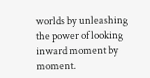worlds by unleashing the power of looking inward moment by moment.